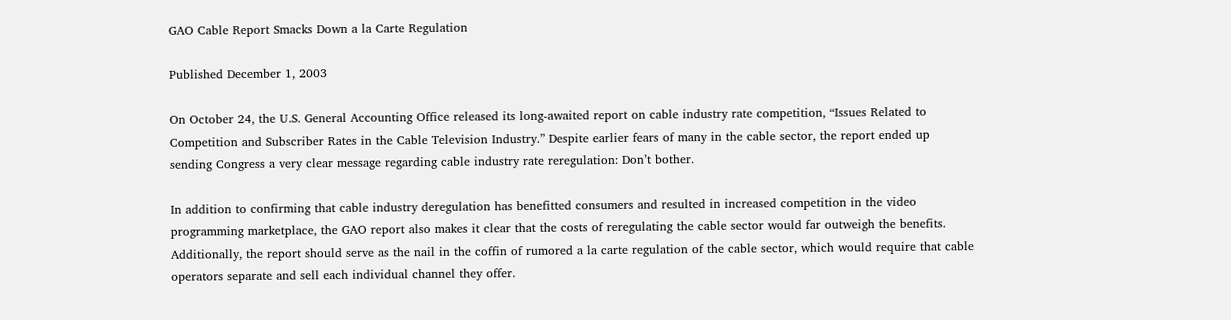GAO Cable Report Smacks Down a la Carte Regulation

Published December 1, 2003

On October 24, the U.S. General Accounting Office released its long-awaited report on cable industry rate competition, “Issues Related to Competition and Subscriber Rates in the Cable Television Industry.” Despite earlier fears of many in the cable sector, the report ended up sending Congress a very clear message regarding cable industry rate reregulation: Don’t bother.

In addition to confirming that cable industry deregulation has benefitted consumers and resulted in increased competition in the video programming marketplace, the GAO report also makes it clear that the costs of reregulating the cable sector would far outweigh the benefits. Additionally, the report should serve as the nail in the coffin of rumored a la carte regulation of the cable sector, which would require that cable operators separate and sell each individual channel they offer.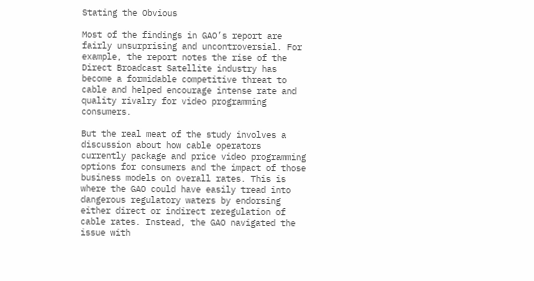Stating the Obvious

Most of the findings in GAO’s report are fairly unsurprising and uncontroversial. For example, the report notes the rise of the Direct Broadcast Satellite industry has become a formidable competitive threat to cable and helped encourage intense rate and quality rivalry for video programming consumers.

But the real meat of the study involves a discussion about how cable operators currently package and price video programming options for consumers and the impact of those business models on overall rates. This is where the GAO could have easily tread into dangerous regulatory waters by endorsing either direct or indirect reregulation of cable rates. Instead, the GAO navigated the issue with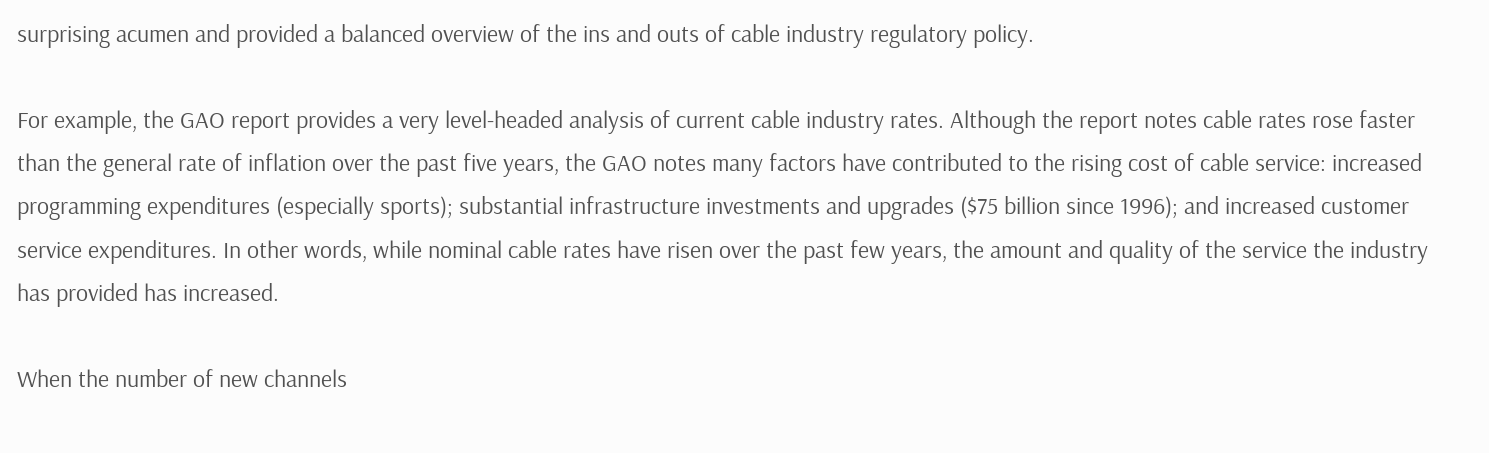surprising acumen and provided a balanced overview of the ins and outs of cable industry regulatory policy.

For example, the GAO report provides a very level-headed analysis of current cable industry rates. Although the report notes cable rates rose faster than the general rate of inflation over the past five years, the GAO notes many factors have contributed to the rising cost of cable service: increased programming expenditures (especially sports); substantial infrastructure investments and upgrades ($75 billion since 1996); and increased customer service expenditures. In other words, while nominal cable rates have risen over the past few years, the amount and quality of the service the industry has provided has increased.

When the number of new channels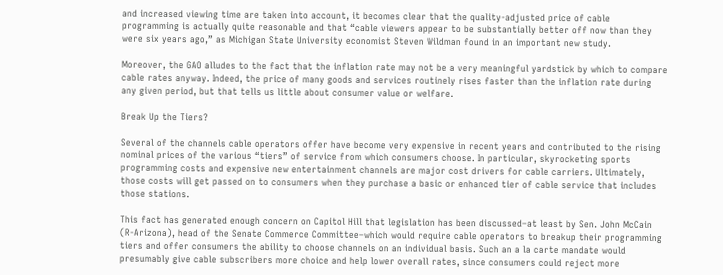and increased viewing time are taken into account, it becomes clear that the quality-adjusted price of cable programming is actually quite reasonable and that “cable viewers appear to be substantially better off now than they were six years ago,” as Michigan State University economist Steven Wildman found in an important new study.

Moreover, the GAO alludes to the fact that the inflation rate may not be a very meaningful yardstick by which to compare cable rates anyway. Indeed, the price of many goods and services routinely rises faster than the inflation rate during any given period, but that tells us little about consumer value or welfare.

Break Up the Tiers?

Several of the channels cable operators offer have become very expensive in recent years and contributed to the rising nominal prices of the various “tiers” of service from which consumers choose. In particular, skyrocketing sports programming costs and expensive new entertainment channels are major cost drivers for cable carriers. Ultimately, those costs will get passed on to consumers when they purchase a basic or enhanced tier of cable service that includes those stations.

This fact has generated enough concern on Capitol Hill that legislation has been discussed–at least by Sen. John McCain (R-Arizona), head of the Senate Commerce Committee–which would require cable operators to breakup their programming tiers and offer consumers the ability to choose channels on an individual basis. Such an a la carte mandate would presumably give cable subscribers more choice and help lower overall rates, since consumers could reject more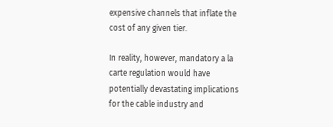expensive channels that inflate the cost of any given tier.

In reality, however, mandatory a la carte regulation would have potentially devastating implications for the cable industry and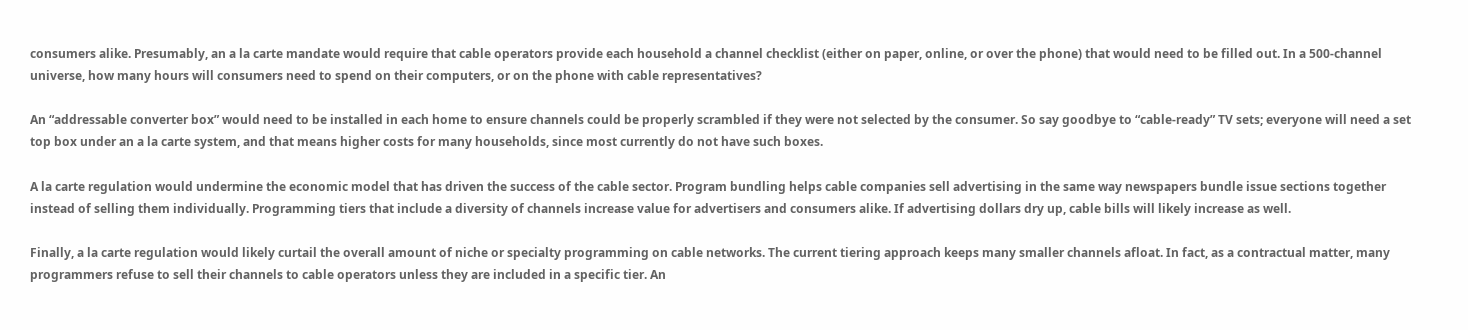consumers alike. Presumably, an a la carte mandate would require that cable operators provide each household a channel checklist (either on paper, online, or over the phone) that would need to be filled out. In a 500-channel universe, how many hours will consumers need to spend on their computers, or on the phone with cable representatives?

An “addressable converter box” would need to be installed in each home to ensure channels could be properly scrambled if they were not selected by the consumer. So say goodbye to “cable-ready” TV sets; everyone will need a set top box under an a la carte system, and that means higher costs for many households, since most currently do not have such boxes.

A la carte regulation would undermine the economic model that has driven the success of the cable sector. Program bundling helps cable companies sell advertising in the same way newspapers bundle issue sections together instead of selling them individually. Programming tiers that include a diversity of channels increase value for advertisers and consumers alike. If advertising dollars dry up, cable bills will likely increase as well.

Finally, a la carte regulation would likely curtail the overall amount of niche or specialty programming on cable networks. The current tiering approach keeps many smaller channels afloat. In fact, as a contractual matter, many programmers refuse to sell their channels to cable operators unless they are included in a specific tier. An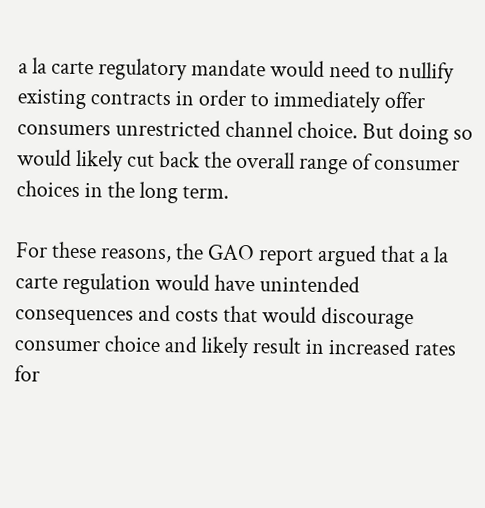a la carte regulatory mandate would need to nullify existing contracts in order to immediately offer consumers unrestricted channel choice. But doing so would likely cut back the overall range of consumer choices in the long term.

For these reasons, the GAO report argued that a la carte regulation would have unintended consequences and costs that would discourage consumer choice and likely result in increased rates for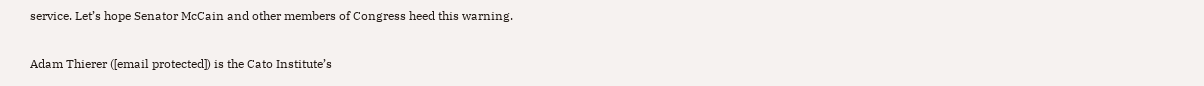service. Let’s hope Senator McCain and other members of Congress heed this warning.

Adam Thierer ([email protected]) is the Cato Institute’s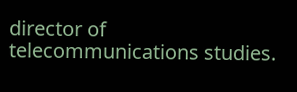director of telecommunications studies.